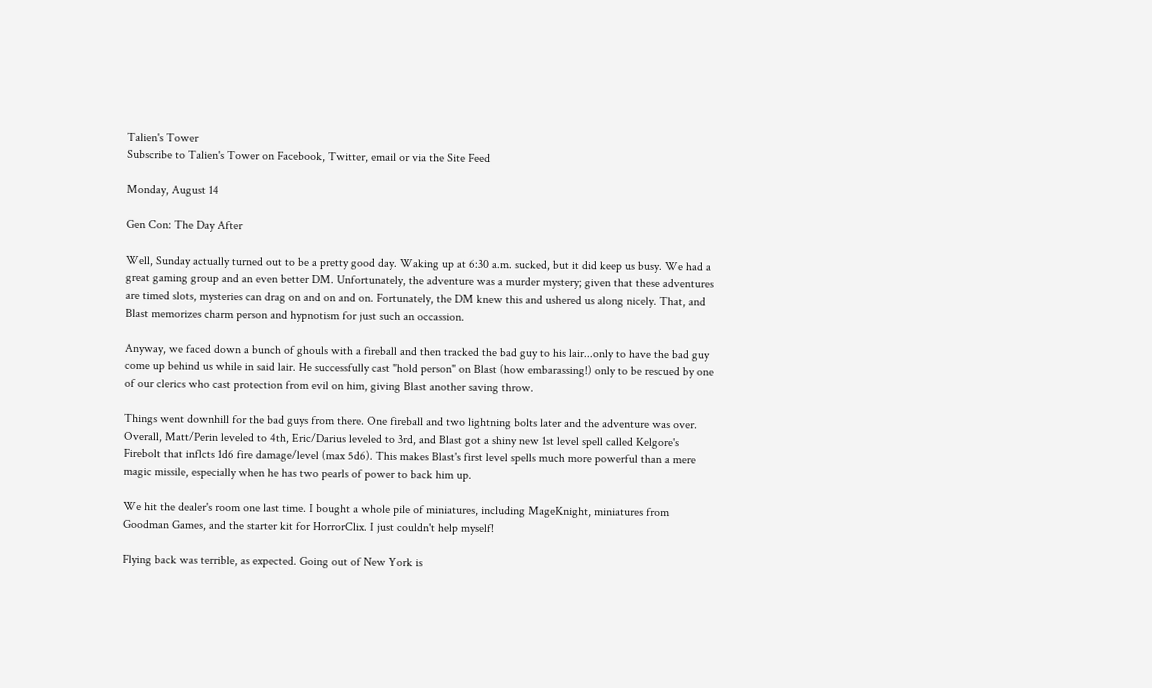Talien's Tower
Subscribe to Talien's Tower on Facebook, Twitter, email or via the Site Feed

Monday, August 14

Gen Con: The Day After

Well, Sunday actually turned out to be a pretty good day. Waking up at 6:30 a.m. sucked, but it did keep us busy. We had a great gaming group and an even better DM. Unfortunately, the adventure was a murder mystery; given that these adventures are timed slots, mysteries can drag on and on and on. Fortunately, the DM knew this and ushered us along nicely. That, and Blast memorizes charm person and hypnotism for just such an occassion.

Anyway, we faced down a bunch of ghouls with a fireball and then tracked the bad guy to his lair...only to have the bad guy come up behind us while in said lair. He successfully cast "hold person" on Blast (how embarassing!) only to be rescued by one of our clerics who cast protection from evil on him, giving Blast another saving throw.

Things went downhill for the bad guys from there. One fireball and two lightning bolts later and the adventure was over. Overall, Matt/Perin leveled to 4th, Eric/Darius leveled to 3rd, and Blast got a shiny new 1st level spell called Kelgore's Firebolt that inflcts 1d6 fire damage/level (max 5d6). This makes Blast's first level spells much more powerful than a mere magic missile, especially when he has two pearls of power to back him up.

We hit the dealer's room one last time. I bought a whole pile of miniatures, including MageKnight, miniatures from Goodman Games, and the starter kit for HorrorClix. I just couldn't help myself!

Flying back was terrible, as expected. Going out of New York is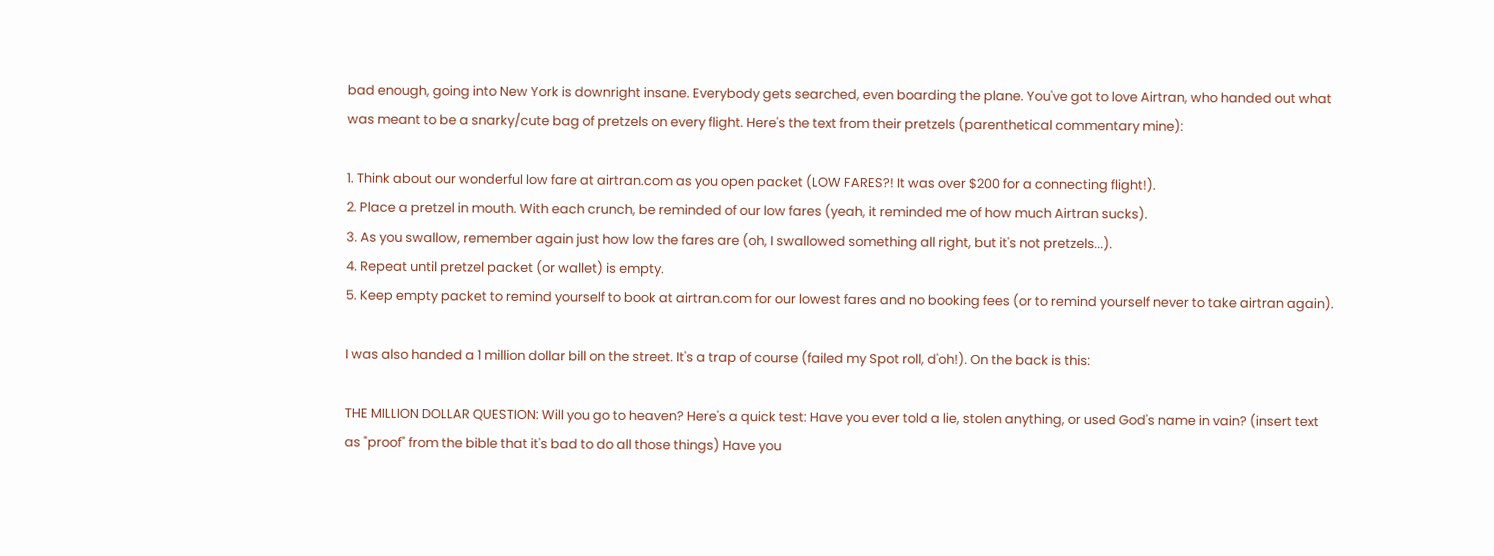bad enough, going into New York is downright insane. Everybody gets searched, even boarding the plane. You've got to love Airtran, who handed out what was meant to be a snarky/cute bag of pretzels on every flight. Here's the text from their pretzels (parenthetical commentary mine):

1. Think about our wonderful low fare at airtran.com as you open packet (LOW FARES?! It was over $200 for a connecting flight!).
2. Place a pretzel in mouth. With each crunch, be reminded of our low fares (yeah, it reminded me of how much Airtran sucks).
3. As you swallow, remember again just how low the fares are (oh, I swallowed something all right, but it's not pretzels...).
4. Repeat until pretzel packet (or wallet) is empty.
5. Keep empty packet to remind yourself to book at airtran.com for our lowest fares and no booking fees (or to remind yourself never to take airtran again).

I was also handed a 1 million dollar bill on the street. It's a trap of course (failed my Spot roll, d'oh!). On the back is this:

THE MILLION DOLLAR QUESTION: Will you go to heaven? Here's a quick test: Have you ever told a lie, stolen anything, or used God's name in vain? (insert text as "proof" from the bible that it's bad to do all those things) Have you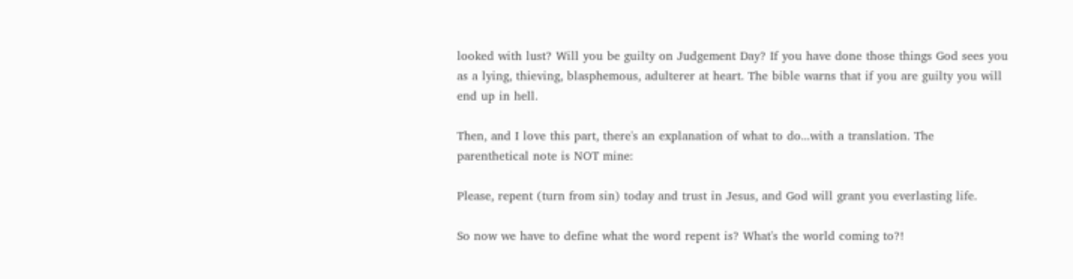looked with lust? Will you be guilty on Judgement Day? If you have done those things God sees you as a lying, thieving, blasphemous, adulterer at heart. The bible warns that if you are guilty you will end up in hell.

Then, and I love this part, there's an explanation of what to do...with a translation. The parenthetical note is NOT mine:

Please, repent (turn from sin) today and trust in Jesus, and God will grant you everlasting life.

So now we have to define what the word repent is? What's the world coming to?!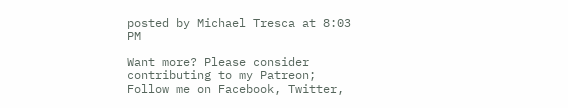posted by Michael Tresca at 8:03 PM

Want more? Please consider contributing to my Patreon; Follow me on Facebook, Twitter,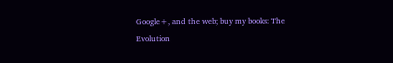Google+, and the web; buy my books: The Evolution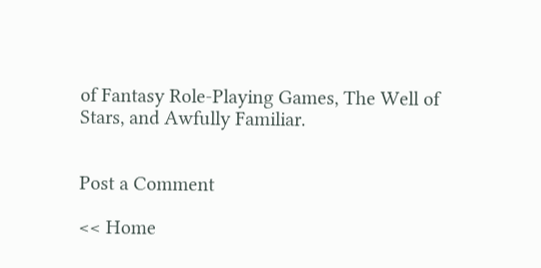of Fantasy Role-Playing Games, The Well of Stars, and Awfully Familiar.


Post a Comment

<< Home